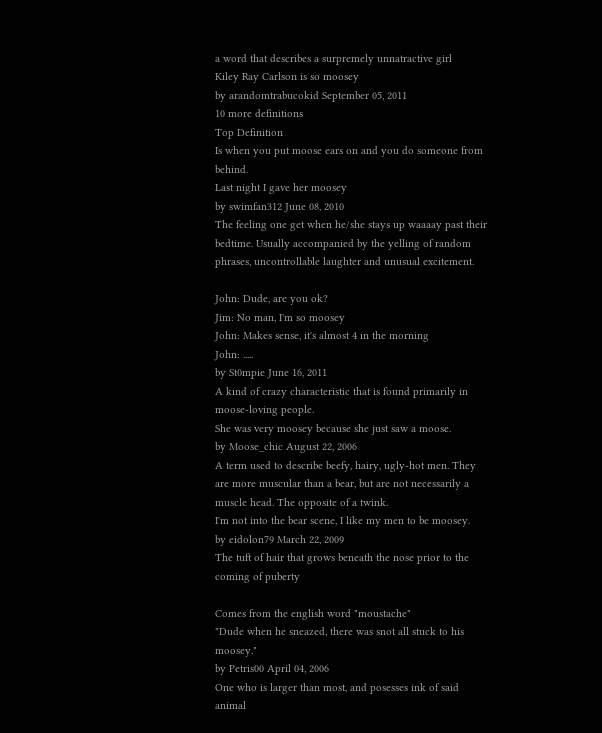a word that describes a surpremely unnatractive girl
Kiley Ray Carlson is so moosey
by arandomtrabucokid September 05, 2011
10 more definitions
Top Definition
Is when you put moose ears on and you do someone from behind.
Last night I gave her moosey
by swimfan312 June 08, 2010
The feeling one get when he/she stays up waaaay past their bedtime. Usually accompanied by the yelling of random phrases, uncontrollable laughter and unusual excitement.

John: Dude, are you ok?
Jim: No man, I'm so moosey
John: Makes sense, it's almost 4 in the morning
John: .....
by St0mpie June 16, 2011
A kind of crazy characteristic that is found primarily in moose-loving people.
She was very moosey because she just saw a moose.
by Moose_chic August 22, 2006
A term used to describe beefy, hairy, ugly-hot men. They are more muscular than a bear, but are not necessarily a muscle head. The opposite of a twink.
I'm not into the bear scene, I like my men to be moosey.
by eidolon79 March 22, 2009
The tuft of hair that grows beneath the nose prior to the coming of puberty

Comes from the english word "moustache"
"Dude when he sneazed, there was snot all stuck to his moosey."
by Petris00 April 04, 2006
One who is larger than most, and posesses ink of said animal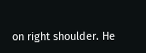on right shoulder. He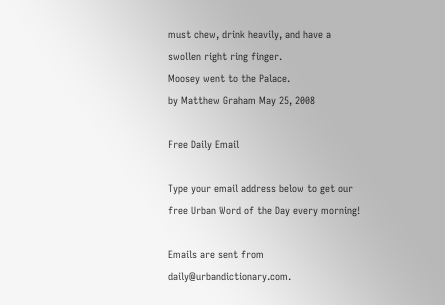must chew, drink heavily, and have a swollen right ring finger.
Moosey went to the Palace.
by Matthew Graham May 25, 2008

Free Daily Email

Type your email address below to get our free Urban Word of the Day every morning!

Emails are sent from daily@urbandictionary.com.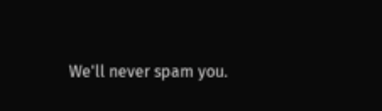We'll never spam you.